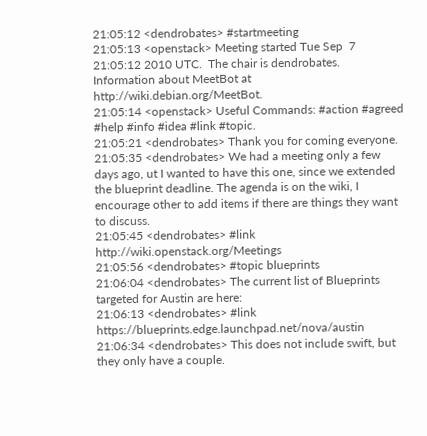21:05:12 <dendrobates> #startmeeting
21:05:13 <openstack> Meeting started Tue Sep  7 21:05:12 2010 UTC.  The chair is dendrobates. Information about MeetBot at http://wiki.debian.org/MeetBot.
21:05:14 <openstack> Useful Commands: #action #agreed #help #info #idea #link #topic.
21:05:21 <dendrobates> Thank you for coming everyone.
21:05:35 <dendrobates> We had a meeting only a few days ago, ut I wanted to have this one, since we extended the blueprint deadline. The agenda is on the wiki, I encourage other to add items if there are things they want to discuss.
21:05:45 <dendrobates> #link http://wiki.openstack.org/Meetings
21:05:56 <dendrobates> #topic blueprints
21:06:04 <dendrobates> The current list of Blueprints targeted for Austin are here:
21:06:13 <dendrobates> #link https://blueprints.edge.launchpad.net/nova/austin
21:06:34 <dendrobates> This does not include swift, but they only have a couple.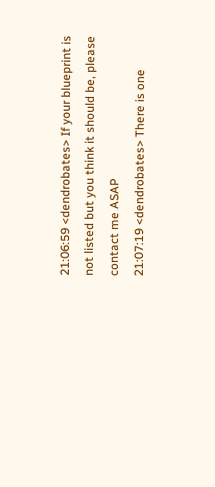21:06:59 <dendrobates> If your blueprint is not listed but you think it should be, please contact me ASAP
21:07:19 <dendrobates> There is one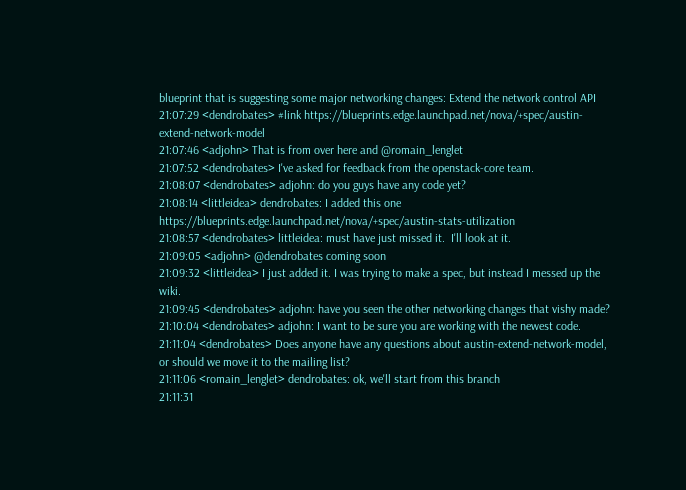blueprint that is suggesting some major networking changes: Extend the network control API
21:07:29 <dendrobates> #link https://blueprints.edge.launchpad.net/nova/+spec/austin-extend-network-model
21:07:46 <adjohn> That is from over here and @romain_lenglet
21:07:52 <dendrobates> I've asked for feedback from the openstack-core team.
21:08:07 <dendrobates> adjohn: do you guys have any code yet?
21:08:14 <littleidea> dendrobates: I added this one https://blueprints.edge.launchpad.net/nova/+spec/austin-stats-utilization
21:08:57 <dendrobates> littleidea: must have just missed it.  I'll look at it.
21:09:05 <adjohn> @dendrobates coming soon
21:09:32 <littleidea> I just added it. I was trying to make a spec, but instead I messed up the wiki.
21:09:45 <dendrobates> adjohn: have you seen the other networking changes that vishy made?
21:10:04 <dendrobates> adjohn: I want to be sure you are working with the newest code.
21:11:04 <dendrobates> Does anyone have any questions about austin-extend-network-model, or should we move it to the mailing list?
21:11:06 <romain_lenglet> dendrobates: ok, we'll start from this branch
21:11:31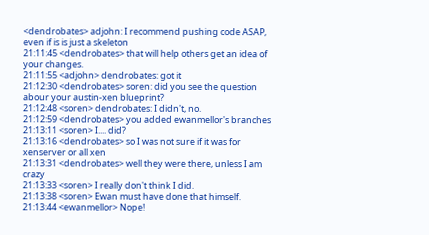<dendrobates> adjohn: I recommend pushing code ASAP, even if is is just a skeleton
21:11:45 <dendrobates> that will help others get an idea of your changes.
21:11:55 <adjohn> dendrobates: got it
21:12:30 <dendrobates> soren: did you see the question abour your austin-xen blueprint?
21:12:48 <soren> dendrobates: I didn't, no.
21:12:59 <dendrobates> you added ewanmellor's branches
21:13:11 <soren> I.... did?
21:13:16 <dendrobates> so I was not sure if it was for xenserver or all xen
21:13:31 <dendrobates> well they were there, unless I am crazy
21:13:33 <soren> I really don't think I did.
21:13:38 <soren> Ewan must have done that himself.
21:13:44 <ewanmellor> Nope!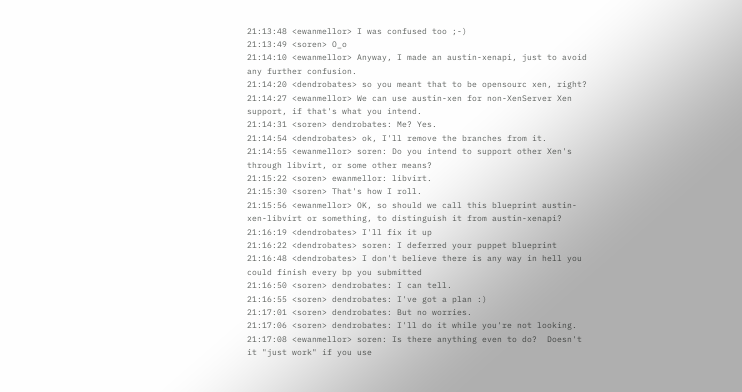21:13:48 <ewanmellor> I was confused too ;-)
21:13:49 <soren> O_o
21:14:10 <ewanmellor> Anyway, I made an austin-xenapi, just to avoid any further confusion.
21:14:20 <dendrobates> so you meant that to be opensourc xen, right?
21:14:27 <ewanmellor> We can use austin-xen for non-XenServer Xen support, if that's what you intend.
21:14:31 <soren> dendrobates: Me? Yes.
21:14:54 <dendrobates> ok, I'll remove the branches from it.
21:14:55 <ewanmellor> soren: Do you intend to support other Xen's through libvirt, or some other means?
21:15:22 <soren> ewanmellor: libvirt.
21:15:30 <soren> That's how I roll.
21:15:56 <ewanmellor> OK, so should we call this blueprint austin-xen-libvirt or something, to distinguish it from austin-xenapi?
21:16:19 <dendrobates> I'll fix it up
21:16:22 <dendrobates> soren: I deferred your puppet blueprint
21:16:48 <dendrobates> I don't believe there is any way in hell you could finish every bp you submitted
21:16:50 <soren> dendrobates: I can tell.
21:16:55 <soren> dendrobates: I've got a plan :)
21:17:01 <soren> dendrobates: But no worries.
21:17:06 <soren> dendrobates: I'll do it while you're not looking.
21:17:08 <ewanmellor> soren: Is there anything even to do?  Doesn't it "just work" if you use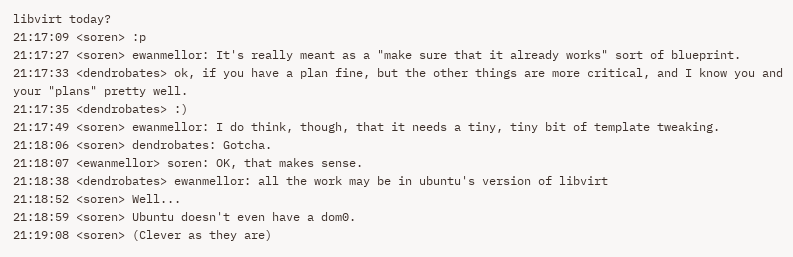libvirt today?
21:17:09 <soren> :p
21:17:27 <soren> ewanmellor: It's really meant as a "make sure that it already works" sort of blueprint.
21:17:33 <dendrobates> ok, if you have a plan fine, but the other things are more critical, and I know you and your "plans" pretty well.
21:17:35 <dendrobates> :)
21:17:49 <soren> ewanmellor: I do think, though, that it needs a tiny, tiny bit of template tweaking.
21:18:06 <soren> dendrobates: Gotcha.
21:18:07 <ewanmellor> soren: OK, that makes sense.
21:18:38 <dendrobates> ewanmellor: all the work may be in ubuntu's version of libvirt
21:18:52 <soren> Well...
21:18:59 <soren> Ubuntu doesn't even have a dom0.
21:19:08 <soren> (Clever as they are)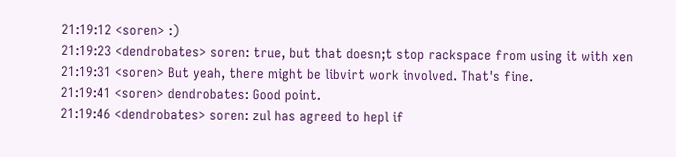21:19:12 <soren> :)
21:19:23 <dendrobates> soren: true, but that doesn;t stop rackspace from using it with xen
21:19:31 <soren> But yeah, there might be libvirt work involved. That's fine.
21:19:41 <soren> dendrobates: Good point.
21:19:46 <dendrobates> soren: zul has agreed to hepl if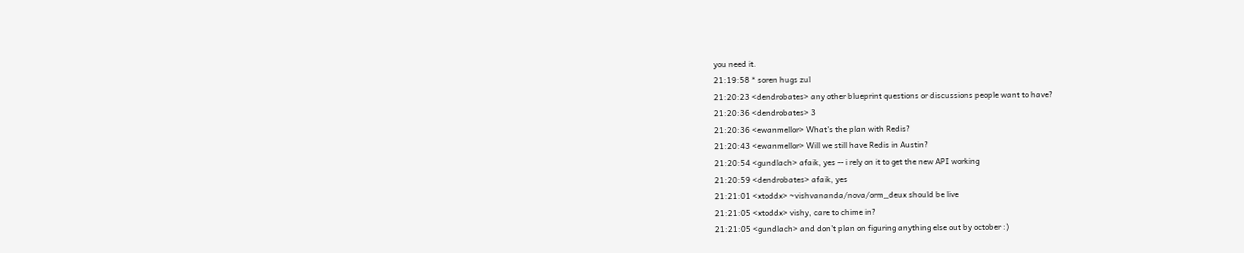you need it.
21:19:58 * soren hugs zul
21:20:23 <dendrobates> any other blueprint questions or discussions people want to have?
21:20:36 <dendrobates> 3
21:20:36 <ewanmellor> What's the plan with Redis?
21:20:43 <ewanmellor> Will we still have Redis in Austin?
21:20:54 <gundlach> afaik, yes -- i rely on it to get the new API working
21:20:59 <dendrobates> afaik, yes
21:21:01 <xtoddx> ~vishvananda/nova/orm_deux should be live
21:21:05 <xtoddx> vishy, care to chime in?
21:21:05 <gundlach> and don't plan on figuring anything else out by october :)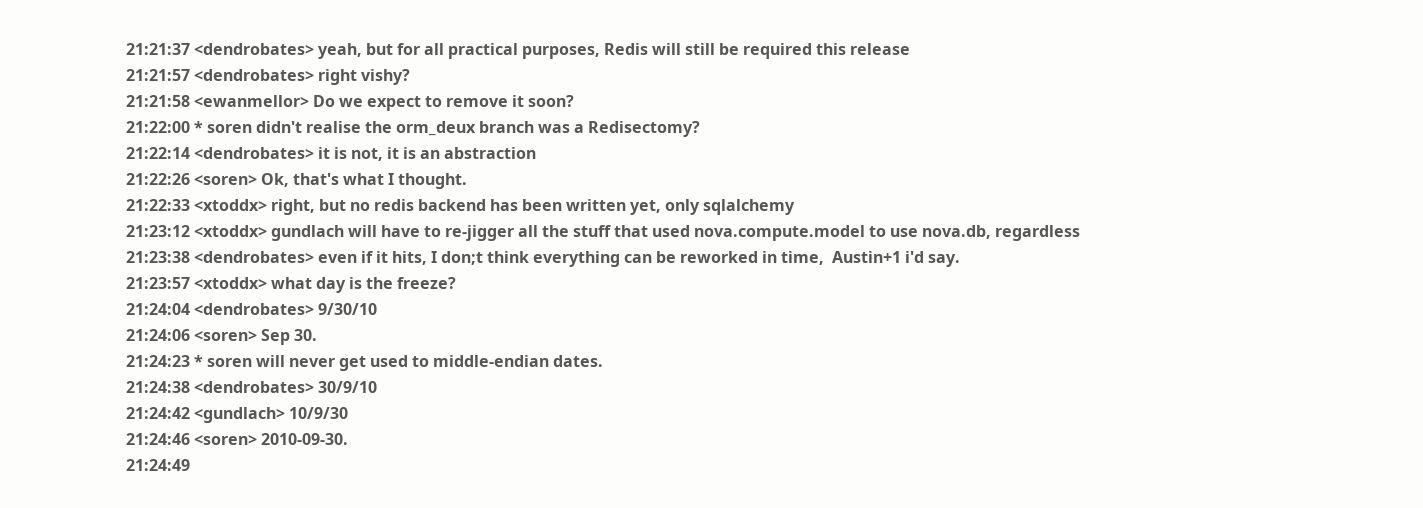21:21:37 <dendrobates> yeah, but for all practical purposes, Redis will still be required this release
21:21:57 <dendrobates> right vishy?
21:21:58 <ewanmellor> Do we expect to remove it soon?
21:22:00 * soren didn't realise the orm_deux branch was a Redisectomy?
21:22:14 <dendrobates> it is not, it is an abstraction
21:22:26 <soren> Ok, that's what I thought.
21:22:33 <xtoddx> right, but no redis backend has been written yet, only sqlalchemy
21:23:12 <xtoddx> gundlach will have to re-jigger all the stuff that used nova.compute.model to use nova.db, regardless
21:23:38 <dendrobates> even if it hits, I don;t think everything can be reworked in time,  Austin+1 i'd say.
21:23:57 <xtoddx> what day is the freeze?
21:24:04 <dendrobates> 9/30/10
21:24:06 <soren> Sep 30.
21:24:23 * soren will never get used to middle-endian dates.
21:24:38 <dendrobates> 30/9/10
21:24:42 <gundlach> 10/9/30
21:24:46 <soren> 2010-09-30.
21:24:49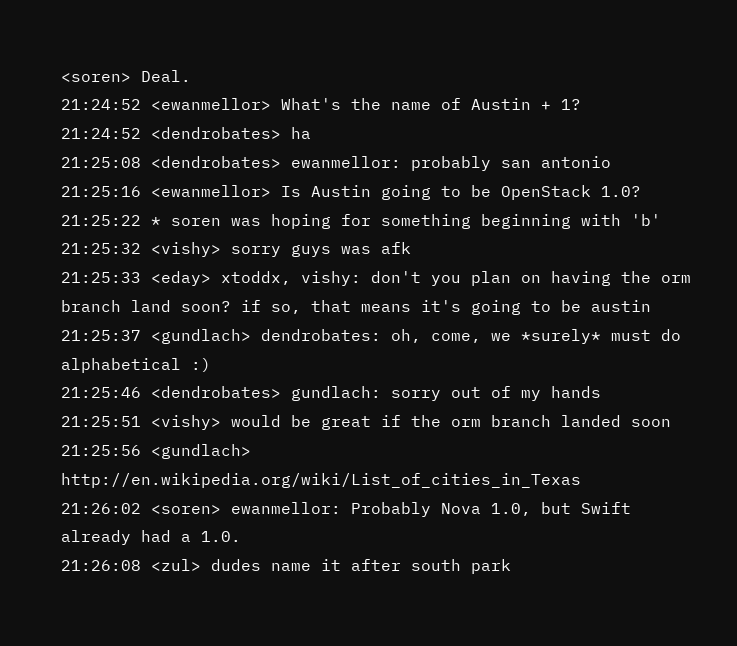<soren> Deal.
21:24:52 <ewanmellor> What's the name of Austin + 1?
21:24:52 <dendrobates> ha
21:25:08 <dendrobates> ewanmellor: probably san antonio
21:25:16 <ewanmellor> Is Austin going to be OpenStack 1.0?
21:25:22 * soren was hoping for something beginning with 'b'
21:25:32 <vishy> sorry guys was afk
21:25:33 <eday> xtoddx, vishy: don't you plan on having the orm branch land soon? if so, that means it's going to be austin
21:25:37 <gundlach> dendrobates: oh, come, we *surely* must do alphabetical :)
21:25:46 <dendrobates> gundlach: sorry out of my hands
21:25:51 <vishy> would be great if the orm branch landed soon
21:25:56 <gundlach> http://en.wikipedia.org/wiki/List_of_cities_in_Texas
21:26:02 <soren> ewanmellor: Probably Nova 1.0, but Swift already had a 1.0.
21:26:08 <zul> dudes name it after south park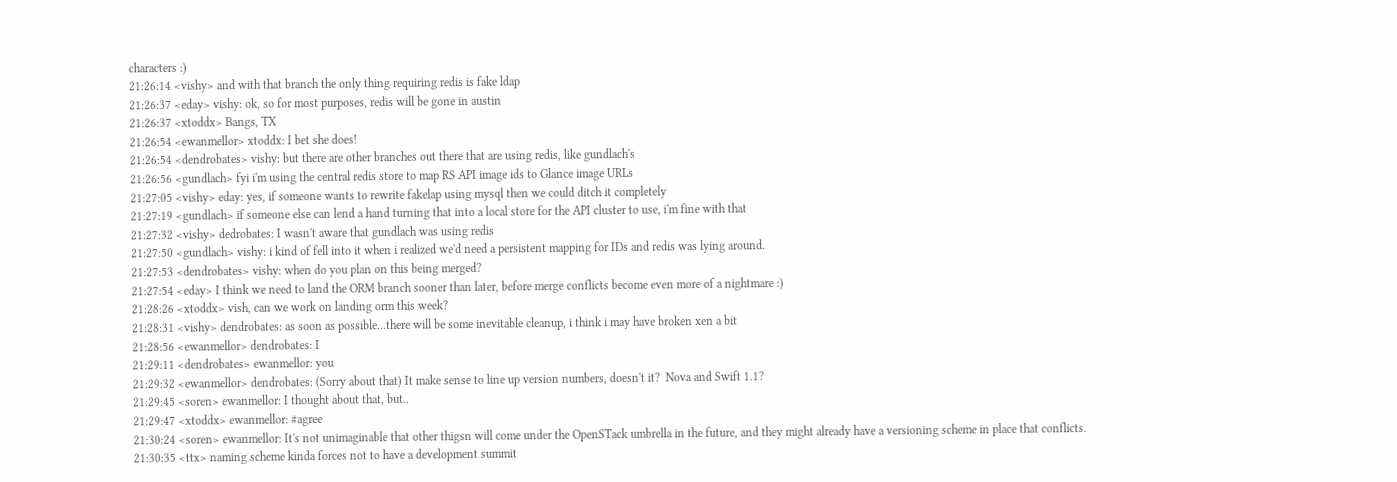characters :)
21:26:14 <vishy> and with that branch the only thing requiring redis is fake ldap
21:26:37 <eday> vishy: ok, so for most purposes, redis will be gone in austin
21:26:37 <xtoddx> Bangs, TX
21:26:54 <ewanmellor> xtoddx: I bet she does!
21:26:54 <dendrobates> vishy: but there are other branches out there that are using redis, like gundlach's
21:26:56 <gundlach> fyi i'm using the central redis store to map RS API image ids to Glance image URLs
21:27:05 <vishy> eday: yes, if someone wants to rewrite fakelap using mysql then we could ditch it completely
21:27:19 <gundlach> if someone else can lend a hand turning that into a local store for the API cluster to use, i'm fine with that
21:27:32 <vishy> dedrobates: I wasn't aware that gundlach was using redis
21:27:50 <gundlach> vishy: i kind of fell into it when i realized we'd need a persistent mapping for IDs and redis was lying around.
21:27:53 <dendrobates> vishy: when do you plan on this being merged?
21:27:54 <eday> I think we need to land the ORM branch sooner than later, before merge conflicts become even more of a nightmare :)
21:28:26 <xtoddx> vish, can we work on landing orm this week?
21:28:31 <vishy> dendrobates: as soon as possible...there will be some inevitable cleanup, i think i may have broken xen a bit
21:28:56 <ewanmellor> dendrobates: I
21:29:11 <dendrobates> ewanmellor: you
21:29:32 <ewanmellor> dendrobates: (Sorry about that) It make sense to line up version numbers, doesn't it?  Nova and Swift 1.1?
21:29:45 <soren> ewanmellor: I thought about that, but..
21:29:47 <xtoddx> ewanmellor: #agree
21:30:24 <soren> ewanmellor: It's not unimaginable that other thigsn will come under the OpenSTack umbrella in the future, and they might already have a versioning scheme in place that conflicts.
21:30:35 <ttx> naming scheme kinda forces not to have a development summit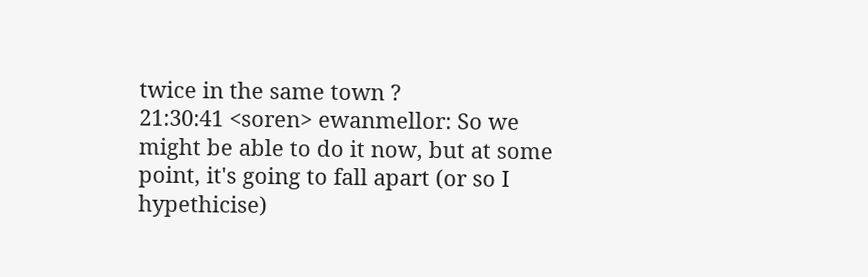twice in the same town ?
21:30:41 <soren> ewanmellor: So we might be able to do it now, but at some point, it's going to fall apart (or so I hypethicise)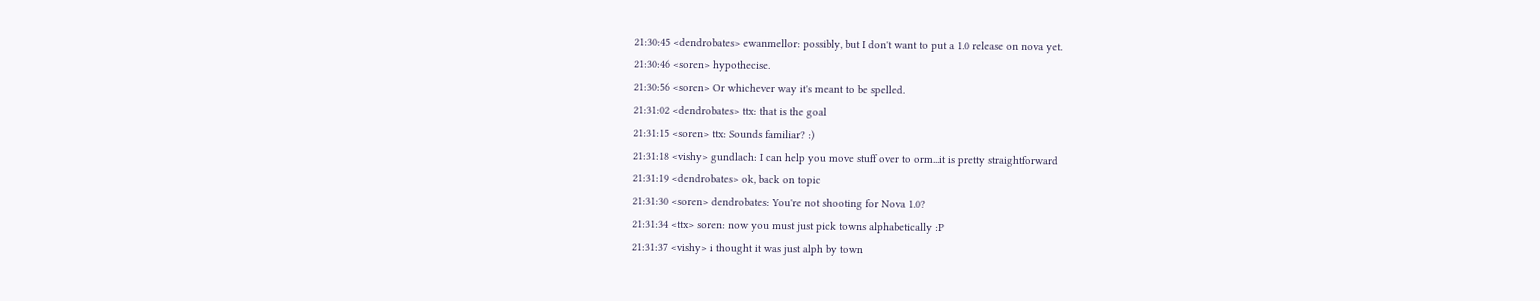21:30:45 <dendrobates> ewanmellor: possibly, but I don't want to put a 1.0 release on nova yet.
21:30:46 <soren> hypothecise.
21:30:56 <soren> Or whichever way it's meant to be spelled.
21:31:02 <dendrobates> ttx: that is the goal
21:31:15 <soren> ttx: Sounds familiar? :)
21:31:18 <vishy> gundlach: I can help you move stuff over to orm...it is pretty straightforward
21:31:19 <dendrobates> ok, back on topic
21:31:30 <soren> dendrobates: You're not shooting for Nova 1.0?
21:31:34 <ttx> soren: now you must just pick towns alphabetically :P
21:31:37 <vishy> i thought it was just alph by town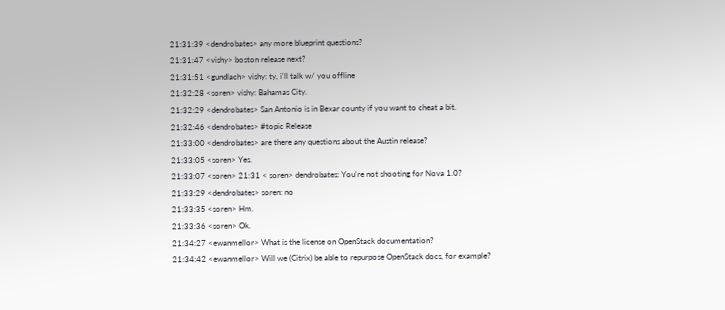21:31:39 <dendrobates> any more blueprint questions?
21:31:47 <vishy> boston release next?
21:31:51 <gundlach> vishy: ty, i'll talk w/ you offline
21:32:28 <soren> vishy: Bahamas City.
21:32:29 <dendrobates> San Antonio is in Bexar county if you want to cheat a bit.
21:32:46 <dendrobates> #topic Release
21:33:00 <dendrobates> are there any questions about the Austin release?
21:33:05 <soren> Yes.
21:33:07 <soren> 21:31 < soren> dendrobates: You're not shooting for Nova 1.0?
21:33:29 <dendrobates> soren: no
21:33:35 <soren> Hm.
21:33:36 <soren> Ok.
21:34:27 <ewanmellor> What is the license on OpenStack documentation?
21:34:42 <ewanmellor> Will we (Citrix) be able to repurpose OpenStack docs, for example?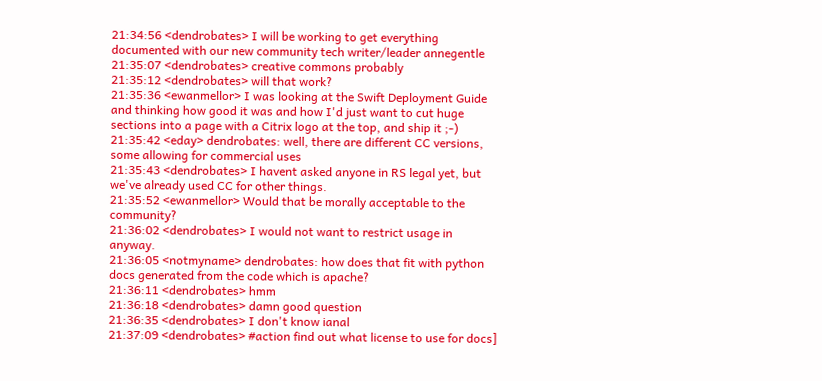21:34:56 <dendrobates> I will be working to get everything documented with our new community tech writer/leader annegentle
21:35:07 <dendrobates> creative commons probably
21:35:12 <dendrobates> will that work?
21:35:36 <ewanmellor> I was looking at the Swift Deployment Guide and thinking how good it was and how I'd just want to cut huge sections into a page with a Citrix logo at the top, and ship it ;-)
21:35:42 <eday> dendrobates: well, there are different CC versions, some allowing for commercial uses
21:35:43 <dendrobates> I havent asked anyone in RS legal yet, but we've already used CC for other things.
21:35:52 <ewanmellor> Would that be morally acceptable to the community?
21:36:02 <dendrobates> I would not want to restrict usage in anyway.
21:36:05 <notmyname> dendrobates: how does that fit with python docs generated from the code which is apache?
21:36:11 <dendrobates> hmm
21:36:18 <dendrobates> damn good question
21:36:35 <dendrobates> I don't know ianal
21:37:09 <dendrobates> #action find out what license to use for docs]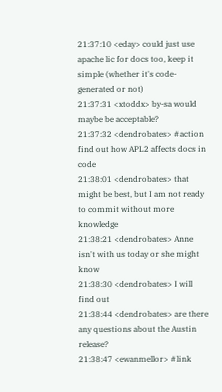21:37:10 <eday> could just use apache lic for docs too, keep it simple (whether it's code-generated or not)
21:37:31 <xtoddx> by-sa would maybe be acceptable?
21:37:32 <dendrobates> #action find out how APL2 affects docs in code
21:38:01 <dendrobates> that might be best, but I am not ready to commit without more knowledge
21:38:21 <dendrobates> Anne isn't with us today or she might know
21:38:30 <dendrobates> I will find out
21:38:44 <dendrobates> are there any questions about the Austin release?
21:38:47 <ewanmellor> #link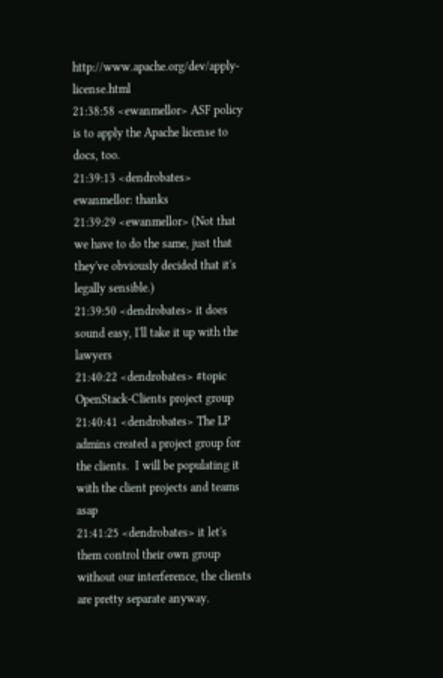http://www.apache.org/dev/apply-license.html
21:38:58 <ewanmellor> ASF policy is to apply the Apache license to docs, too.
21:39:13 <dendrobates> ewanmellor: thanks
21:39:29 <ewanmellor> (Not that we have to do the same, just that they've obviously decided that it's legally sensible.)
21:39:50 <dendrobates> it does sound easy, I'll take it up with the lawyers
21:40:22 <dendrobates> #topic OpenStack-Clients project group
21:40:41 <dendrobates> The LP admins created a project group for the clients.  I will be populating it with the client projects and teams asap
21:41:25 <dendrobates> it let's them control their own group without our interference, the clients are pretty separate anyway.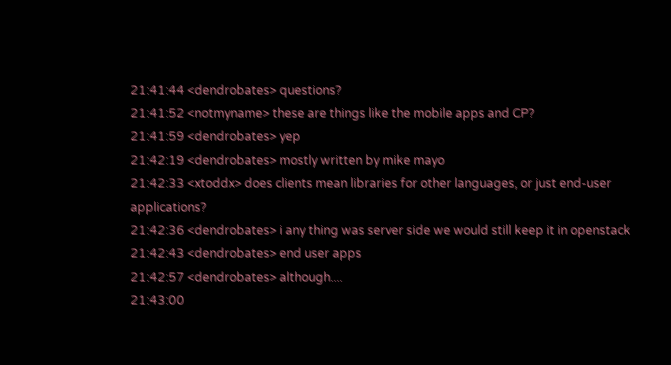21:41:44 <dendrobates> questions?
21:41:52 <notmyname> these are things like the mobile apps and CP?
21:41:59 <dendrobates> yep
21:42:19 <dendrobates> mostly written by mike mayo
21:42:33 <xtoddx> does clients mean libraries for other languages, or just end-user applications?
21:42:36 <dendrobates> i any thing was server side we would still keep it in openstack
21:42:43 <dendrobates> end user apps
21:42:57 <dendrobates> although....
21:43:00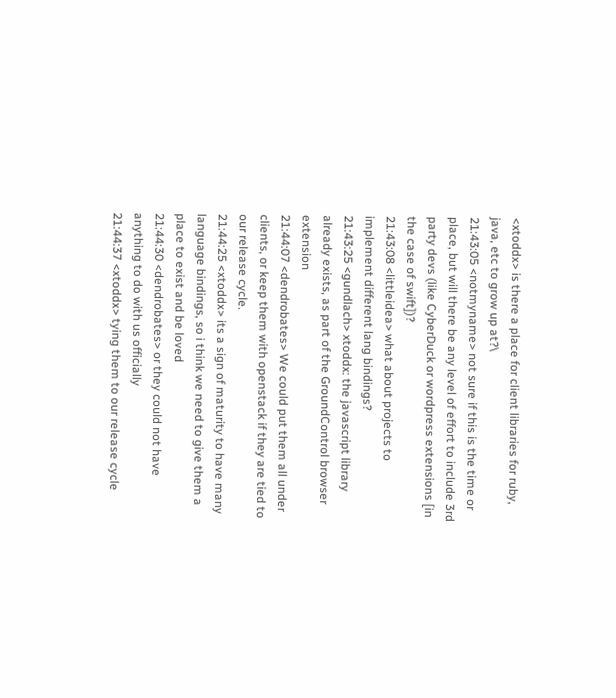<xtoddx> is there a place for client libraries for ruby, java, etc to grow up at?\
21:43:05 <notmyname> not sure if this is the time or place, but will there be any level of effort to include 3rd party devs (like CyberDuck or wordpress extensions [in the case of swift])?
21:43:08 <littleidea> what about projects to implement different lang bindings?
21:43:25 <gundlach> xtoddx: the javascript library already exists, as part of the GroundControl browser extension
21:44:07 <dendrobates> We could put them all under clients, or keep them with openstack if they are tied to our release cycle.
21:44:25 <xtoddx> its a sign of maturity to have many language bindings, so i think we need to give them a place to exist and be loved
21:44:30 <dendrobates> or they could not have anything to do with us officially
21:44:37 <xtoddx> tying them to our release cycle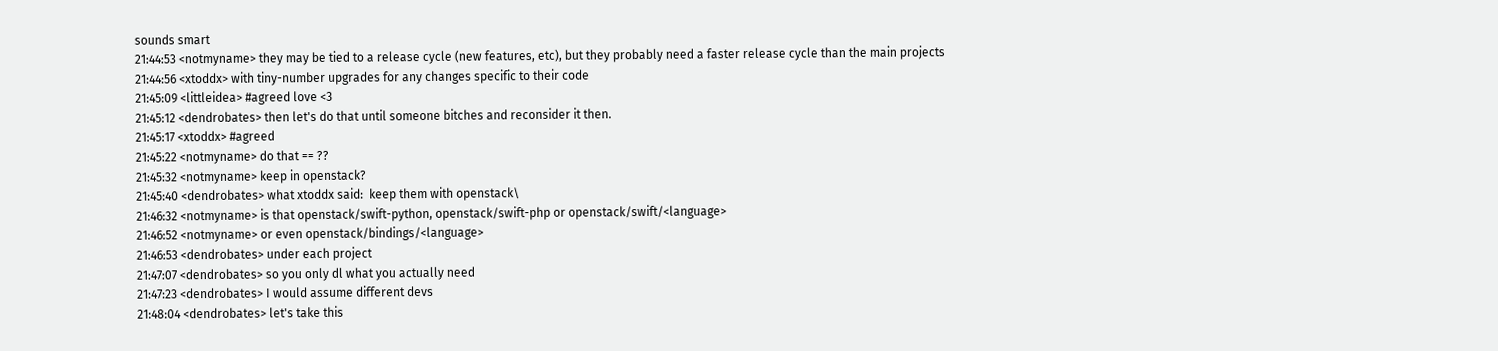sounds smart
21:44:53 <notmyname> they may be tied to a release cycle (new features, etc), but they probably need a faster release cycle than the main projects
21:44:56 <xtoddx> with tiny-number upgrades for any changes specific to their code
21:45:09 <littleidea> #agreed love <3
21:45:12 <dendrobates> then let's do that until someone bitches and reconsider it then.
21:45:17 <xtoddx> #agreed
21:45:22 <notmyname> do that == ??
21:45:32 <notmyname> keep in openstack?
21:45:40 <dendrobates> what xtoddx said:  keep them with openstack\
21:46:32 <notmyname> is that openstack/swift-python, openstack/swift-php or openstack/swift/<language>
21:46:52 <notmyname> or even openstack/bindings/<language>
21:46:53 <dendrobates> under each project
21:47:07 <dendrobates> so you only dl what you actually need
21:47:23 <dendrobates> I would assume different devs
21:48:04 <dendrobates> let's take this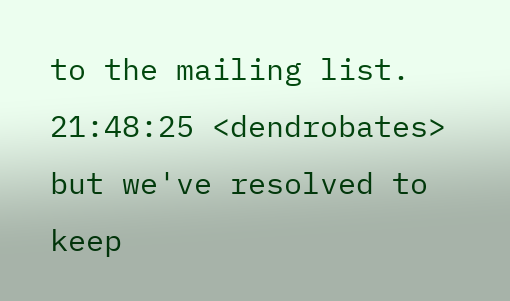to the mailing list.
21:48:25 <dendrobates> but we've resolved to keep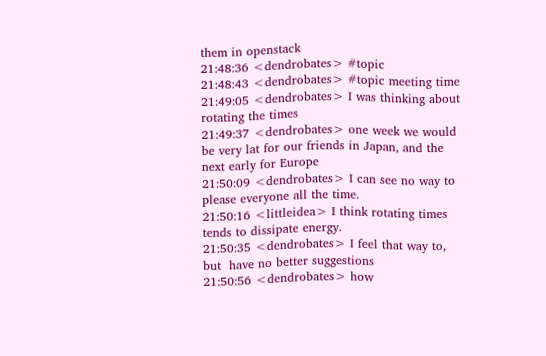them in openstack
21:48:36 <dendrobates> #topic
21:48:43 <dendrobates> #topic meeting time
21:49:05 <dendrobates> I was thinking about rotating the times
21:49:37 <dendrobates> one week we would be very lat for our friends in Japan, and the next early for Europe
21:50:09 <dendrobates> I can see no way to please everyone all the time.
21:50:16 <littleidea> I think rotating times tends to dissipate energy.
21:50:35 <dendrobates> I feel that way to, but  have no better suggestions
21:50:56 <dendrobates> how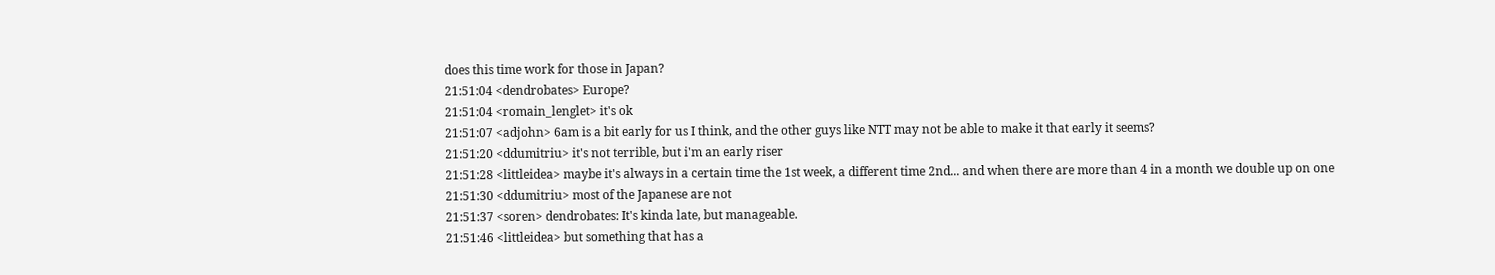does this time work for those in Japan?
21:51:04 <dendrobates> Europe?
21:51:04 <romain_lenglet> it's ok
21:51:07 <adjohn> 6am is a bit early for us I think, and the other guys like NTT may not be able to make it that early it seems?
21:51:20 <ddumitriu> it's not terrible, but i'm an early riser
21:51:28 <littleidea> maybe it's always in a certain time the 1st week, a different time 2nd... and when there are more than 4 in a month we double up on one
21:51:30 <ddumitriu> most of the Japanese are not
21:51:37 <soren> dendrobates: It's kinda late, but manageable.
21:51:46 <littleidea> but something that has a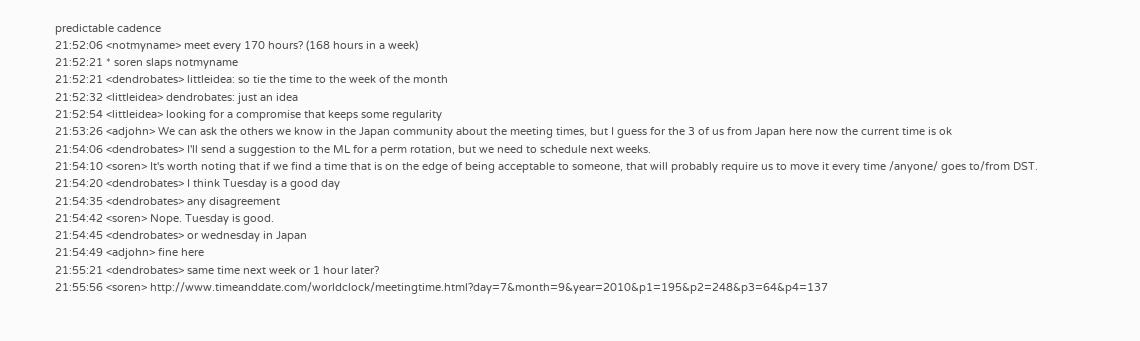predictable cadence
21:52:06 <notmyname> meet every 170 hours? (168 hours in a week)
21:52:21 * soren slaps notmyname
21:52:21 <dendrobates> littleidea: so tie the time to the week of the month
21:52:32 <littleidea> dendrobates: just an idea
21:52:54 <littleidea> looking for a compromise that keeps some regularity
21:53:26 <adjohn> We can ask the others we know in the Japan community about the meeting times, but I guess for the 3 of us from Japan here now the current time is ok
21:54:06 <dendrobates> I'll send a suggestion to the ML for a perm rotation, but we need to schedule next weeks.
21:54:10 <soren> It's worth noting that if we find a time that is on the edge of being acceptable to someone, that will probably require us to move it every time /anyone/ goes to/from DST.
21:54:20 <dendrobates> I think Tuesday is a good day
21:54:35 <dendrobates> any disagreement
21:54:42 <soren> Nope. Tuesday is good.
21:54:45 <dendrobates> or wednesday in Japan
21:54:49 <adjohn> fine here
21:55:21 <dendrobates> same time next week or 1 hour later?
21:55:56 <soren> http://www.timeanddate.com/worldclock/meetingtime.html?day=7&month=9&year=2010&p1=195&p2=248&p3=64&p4=137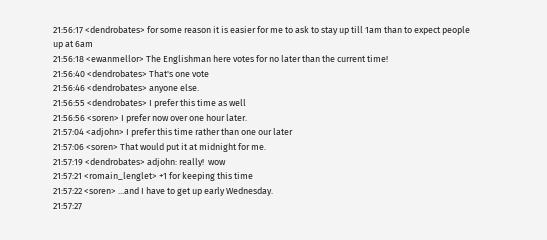21:56:17 <dendrobates> for some reason it is easier for me to ask to stay up till 1am than to expect people up at 6am
21:56:18 <ewanmellor> The Englishman here votes for no later than the current time!
21:56:40 <dendrobates> That's one vote
21:56:46 <dendrobates> anyone else.
21:56:55 <dendrobates> I prefer this time as well
21:56:56 <soren> I prefer now over one hour later.
21:57:04 <adjohn> I prefer this time rather than one our later
21:57:06 <soren> That would put it at midnight for me.
21:57:19 <dendrobates> adjohn: really!  wow
21:57:21 <romain_lenglet> +1 for keeping this time
21:57:22 <soren> ...and I have to get up early Wednesday.
21:57:27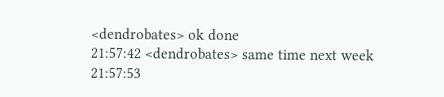<dendrobates> ok done
21:57:42 <dendrobates> same time next week
21:57:53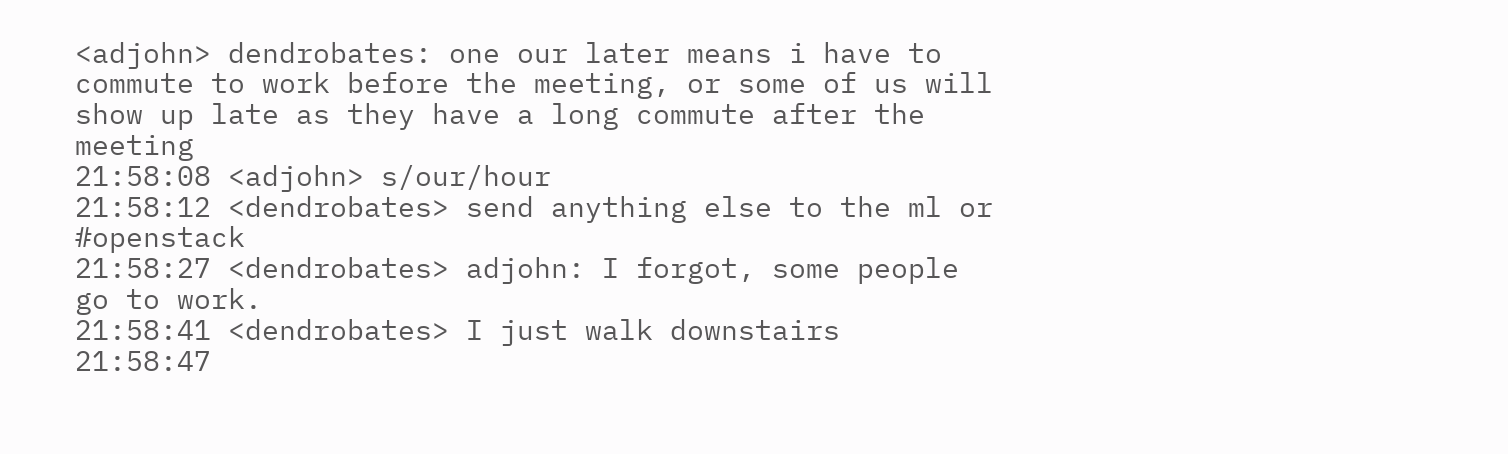<adjohn> dendrobates: one our later means i have to commute to work before the meeting, or some of us will show up late as they have a long commute after the meeting
21:58:08 <adjohn> s/our/hour
21:58:12 <dendrobates> send anything else to the ml or #openstack
21:58:27 <dendrobates> adjohn: I forgot, some people go to work.
21:58:41 <dendrobates> I just walk downstairs
21:58:47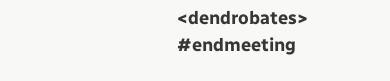<dendrobates> #endmeeting